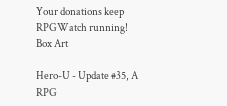Your donations keep RPGWatch running!
Box Art

Hero-U - Update #35, A RPG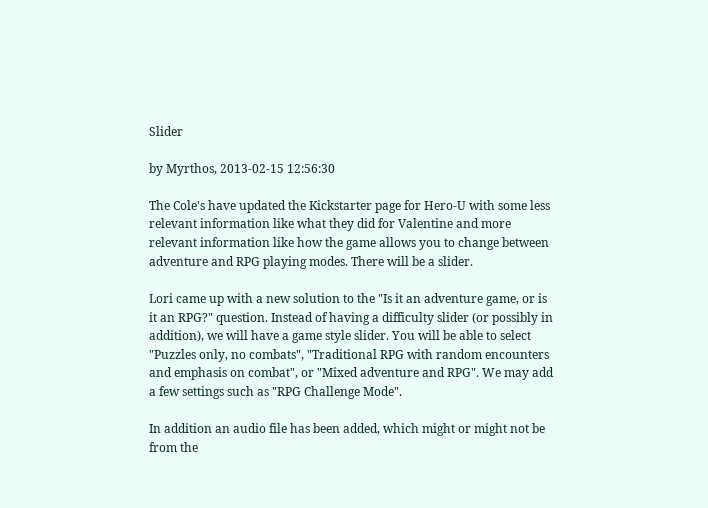Slider

by Myrthos, 2013-02-15 12:56:30

The Cole's have updated the Kickstarter page for Hero-U with some less relevant information like what they did for Valentine and more relevant information like how the game allows you to change between adventure and RPG playing modes. There will be a slider.

Lori came up with a new solution to the "Is it an adventure game, or is it an RPG?" question. Instead of having a difficulty slider (or possibly in addition), we will have a game style slider. You will be able to select "Puzzles only, no combats", "Traditional RPG with random encounters and emphasis on combat", or "Mixed adventure and RPG". We may add a few settings such as "RPG Challenge Mode".

In addition an audio file has been added, which might or might not be from the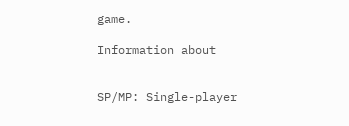game.

Information about


SP/MP: Single-player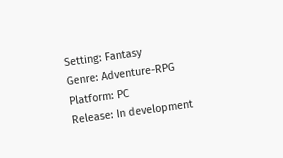Setting: Fantasy
Genre: Adventure-RPG
Platform: PC
Release: In development